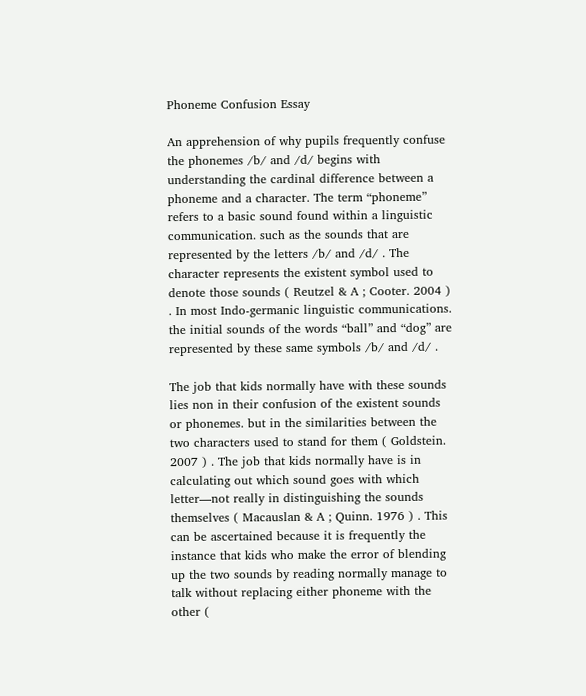Phoneme Confusion Essay

An apprehension of why pupils frequently confuse the phonemes /b/ and /d/ begins with understanding the cardinal difference between a phoneme and a character. The term “phoneme” refers to a basic sound found within a linguistic communication. such as the sounds that are represented by the letters /b/ and /d/ . The character represents the existent symbol used to denote those sounds ( Reutzel & A ; Cooter. 2004 ) . In most Indo-germanic linguistic communications. the initial sounds of the words “ball” and “dog” are represented by these same symbols /b/ and /d/ .

The job that kids normally have with these sounds lies non in their confusion of the existent sounds or phonemes. but in the similarities between the two characters used to stand for them ( Goldstein. 2007 ) . The job that kids normally have is in calculating out which sound goes with which letter—not really in distinguishing the sounds themselves ( Macauslan & A ; Quinn. 1976 ) . This can be ascertained because it is frequently the instance that kids who make the error of blending up the two sounds by reading normally manage to talk without replacing either phoneme with the other (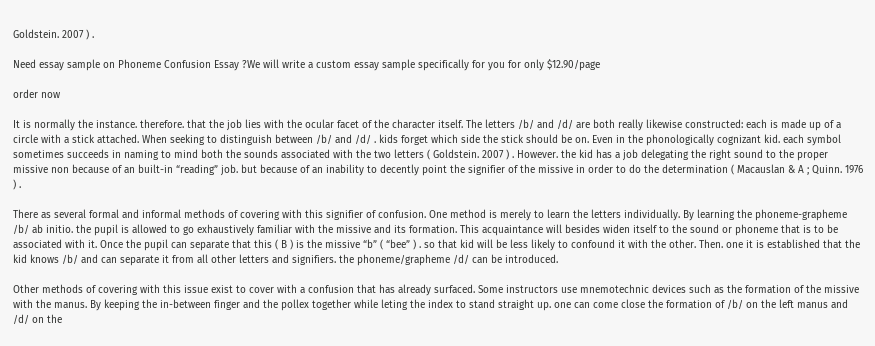Goldstein. 2007 ) .

Need essay sample on Phoneme Confusion Essay ?We will write a custom essay sample specifically for you for only $12.90/page

order now

It is normally the instance. therefore. that the job lies with the ocular facet of the character itself. The letters /b/ and /d/ are both really likewise constructed: each is made up of a circle with a stick attached. When seeking to distinguish between /b/ and /d/ . kids forget which side the stick should be on. Even in the phonologically cognizant kid. each symbol sometimes succeeds in naming to mind both the sounds associated with the two letters ( Goldstein. 2007 ) . However. the kid has a job delegating the right sound to the proper missive non because of an built-in “reading” job. but because of an inability to decently point the signifier of the missive in order to do the determination ( Macauslan & A ; Quinn. 1976 ) .

There as several formal and informal methods of covering with this signifier of confusion. One method is merely to learn the letters individually. By learning the phoneme-grapheme /b/ ab initio. the pupil is allowed to go exhaustively familiar with the missive and its formation. This acquaintance will besides widen itself to the sound or phoneme that is to be associated with it. Once the pupil can separate that this ( B ) is the missive “b” ( “bee” ) . so that kid will be less likely to confound it with the other. Then. one it is established that the kid knows /b/ and can separate it from all other letters and signifiers. the phoneme/grapheme /d/ can be introduced.

Other methods of covering with this issue exist to cover with a confusion that has already surfaced. Some instructors use mnemotechnic devices such as the formation of the missive with the manus. By keeping the in-between finger and the pollex together while leting the index to stand straight up. one can come close the formation of /b/ on the left manus and /d/ on the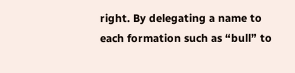right. By delegating a name to each formation such as “bull” to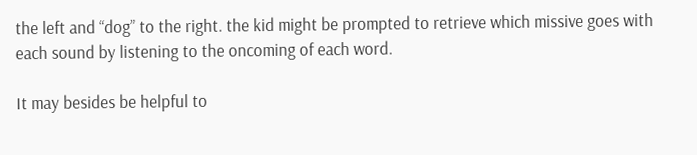the left and “dog” to the right. the kid might be prompted to retrieve which missive goes with each sound by listening to the oncoming of each word.

It may besides be helpful to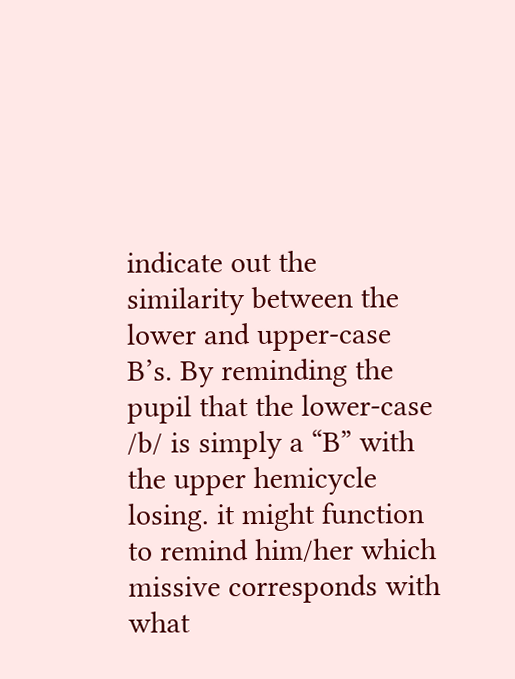indicate out the similarity between the lower and upper-case B’s. By reminding the pupil that the lower-case /b/ is simply a “B” with the upper hemicycle losing. it might function to remind him/her which missive corresponds with what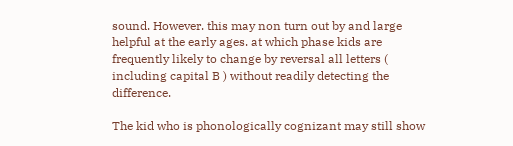sound. However. this may non turn out by and large helpful at the early ages. at which phase kids are frequently likely to change by reversal all letters ( including capital B ) without readily detecting the difference.

The kid who is phonologically cognizant may still show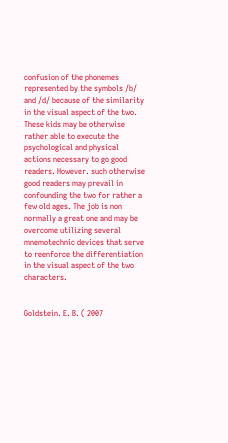confusion of the phonemes represented by the symbols /b/ and /d/ because of the similarity in the visual aspect of the two. These kids may be otherwise rather able to execute the psychological and physical actions necessary to go good readers. However. such otherwise good readers may prevail in confounding the two for rather a few old ages. The job is non normally a great one and may be overcome utilizing several mnemotechnic devices that serve to reenforce the differentiation in the visual aspect of the two characters.


Goldstein. E. B. ( 2007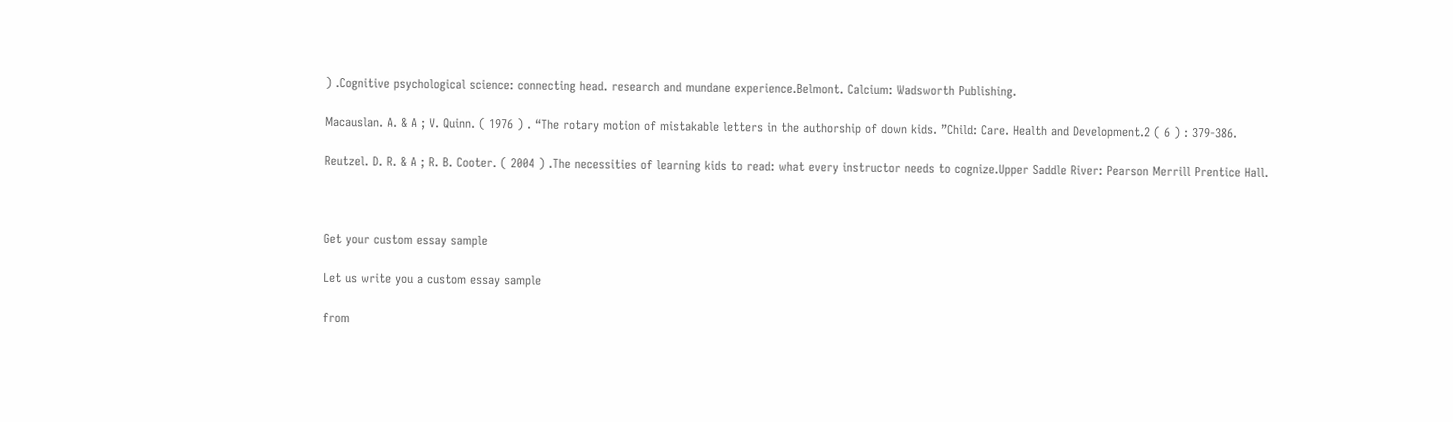) .Cognitive psychological science: connecting head. research and mundane experience.Belmont. Calcium: Wadsworth Publishing.

Macauslan. A. & A ; V. Quinn. ( 1976 ) . “The rotary motion of mistakable letters in the authorship of down kids. ”Child: Care. Health and Development.2 ( 6 ) : 379-386.

Reutzel. D. R. & A ; R. B. Cooter. ( 2004 ) .The necessities of learning kids to read: what every instructor needs to cognize.Upper Saddle River: Pearson Merrill Prentice Hall.



Get your custom essay sample

Let us write you a custom essay sample

from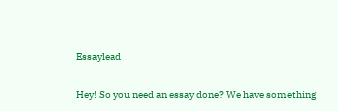Essaylead

Hey! So you need an essay done? We have something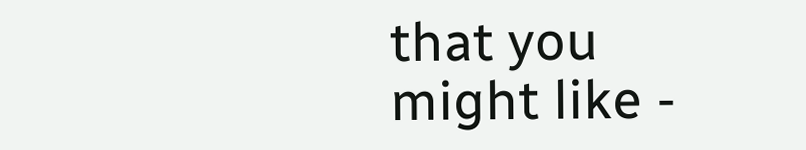that you might like -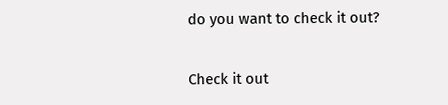do you want to check it out?

Check it out